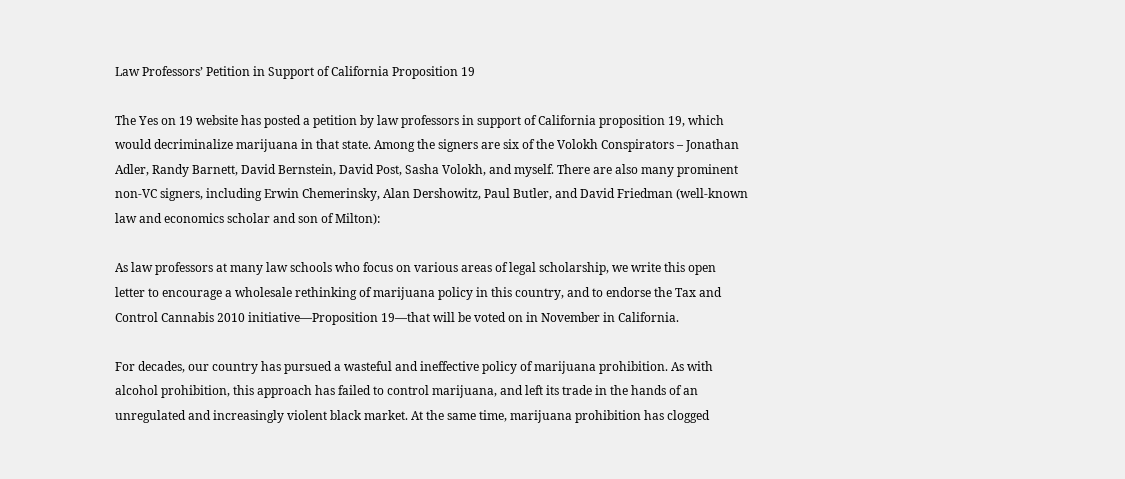Law Professors’ Petition in Support of California Proposition 19

The Yes on 19 website has posted a petition by law professors in support of California proposition 19, which would decriminalize marijuana in that state. Among the signers are six of the Volokh Conspirators – Jonathan Adler, Randy Barnett, David Bernstein, David Post, Sasha Volokh, and myself. There are also many prominent non-VC signers, including Erwin Chemerinsky, Alan Dershowitz, Paul Butler, and David Friedman (well-known law and economics scholar and son of Milton):

As law professors at many law schools who focus on various areas of legal scholarship, we write this open letter to encourage a wholesale rethinking of marijuana policy in this country, and to endorse the Tax and Control Cannabis 2010 initiative—Proposition 19—that will be voted on in November in California.

For decades, our country has pursued a wasteful and ineffective policy of marijuana prohibition. As with alcohol prohibition, this approach has failed to control marijuana, and left its trade in the hands of an unregulated and increasingly violent black market. At the same time, marijuana prohibition has clogged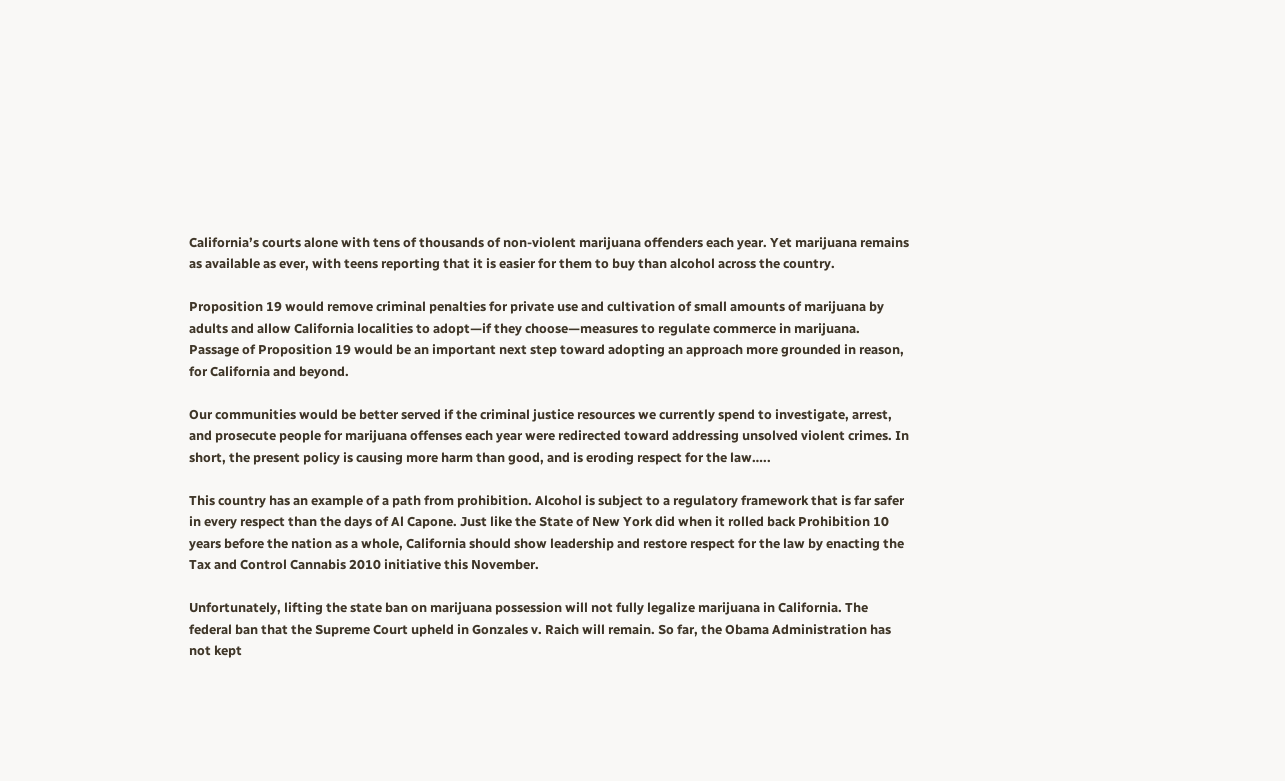California’s courts alone with tens of thousands of non-violent marijuana offenders each year. Yet marijuana remains as available as ever, with teens reporting that it is easier for them to buy than alcohol across the country.

Proposition 19 would remove criminal penalties for private use and cultivation of small amounts of marijuana by adults and allow California localities to adopt—if they choose—measures to regulate commerce in marijuana. Passage of Proposition 19 would be an important next step toward adopting an approach more grounded in reason, for California and beyond.

Our communities would be better served if the criminal justice resources we currently spend to investigate, arrest, and prosecute people for marijuana offenses each year were redirected toward addressing unsolved violent crimes. In short, the present policy is causing more harm than good, and is eroding respect for the law…..

This country has an example of a path from prohibition. Alcohol is subject to a regulatory framework that is far safer in every respect than the days of Al Capone. Just like the State of New York did when it rolled back Prohibition 10 years before the nation as a whole, California should show leadership and restore respect for the law by enacting the Tax and Control Cannabis 2010 initiative this November.

Unfortunately, lifting the state ban on marijuana possession will not fully legalize marijuana in California. The federal ban that the Supreme Court upheld in Gonzales v. Raich will remain. So far, the Obama Administration has not kept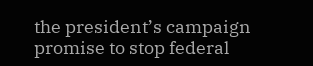the president’s campaign promise to stop federal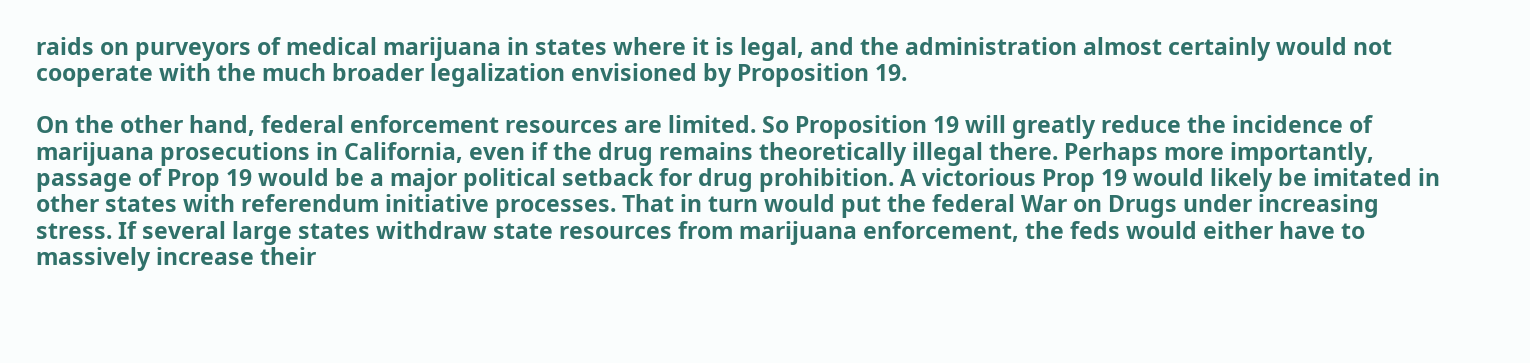raids on purveyors of medical marijuana in states where it is legal, and the administration almost certainly would not cooperate with the much broader legalization envisioned by Proposition 19.

On the other hand, federal enforcement resources are limited. So Proposition 19 will greatly reduce the incidence of marijuana prosecutions in California, even if the drug remains theoretically illegal there. Perhaps more importantly, passage of Prop 19 would be a major political setback for drug prohibition. A victorious Prop 19 would likely be imitated in other states with referendum initiative processes. That in turn would put the federal War on Drugs under increasing stress. If several large states withdraw state resources from marijuana enforcement, the feds would either have to massively increase their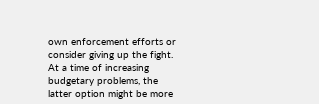own enforcement efforts or consider giving up the fight. At a time of increasing budgetary problems, the latter option might be more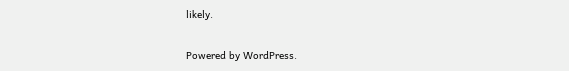likely.

Powered by WordPress.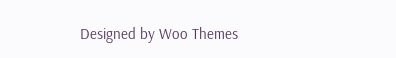Designed by Woo Themes